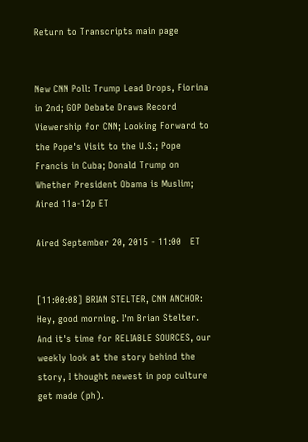Return to Transcripts main page


New CNN Poll: Trump Lead Drops, Fiorina in 2nd; GOP Debate Draws Record Viewership for CNN; Looking Forward to the Pope's Visit to the U.S.; Pope Francis in Cuba; Donald Trump on Whether President Obama is Muslim; Aired 11a-12p ET

Aired September 20, 2015 - 11:00   ET


[11:00:08] BRIAN STELTER, CNN ANCHOR: Hey, good morning. I'm Brian Stelter. And it's time for RELIABLE SOURCES, our weekly look at the story behind the story, I thought newest in pop culture get made (ph).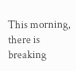This morning, there is breaking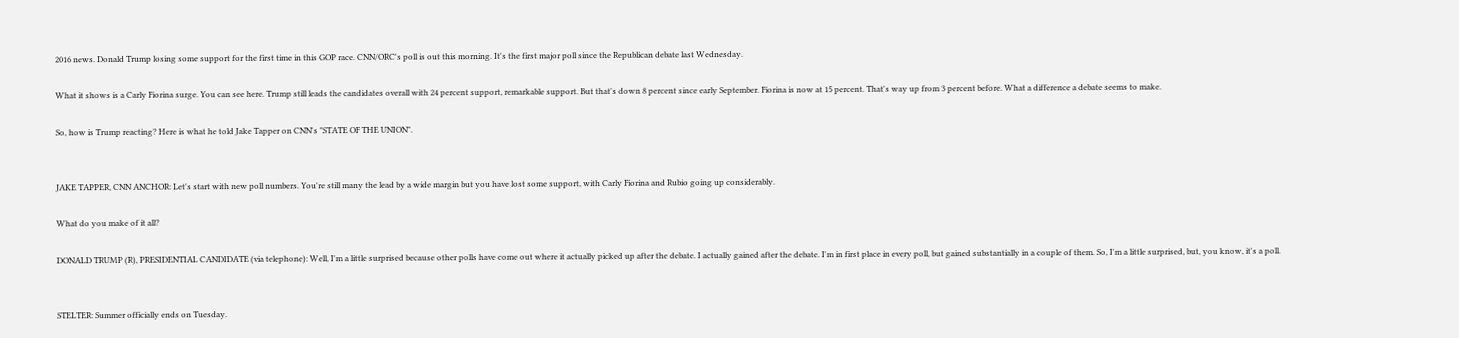2016 news. Donald Trump losing some support for the first time in this GOP race. CNN/ORC's poll is out this morning. It's the first major poll since the Republican debate last Wednesday.

What it shows is a Carly Fiorina surge. You can see here. Trump still leads the candidates overall with 24 percent support, remarkable support. But that's down 8 percent since early September. Fiorina is now at 15 percent. That's way up from 3 percent before. What a difference a debate seems to make.

So, how is Trump reacting? Here is what he told Jake Tapper on CNN's "STATE OF THE UNION".


JAKE TAPPER, CNN ANCHOR: Let's start with new poll numbers. You're still many the lead by a wide margin but you have lost some support, with Carly Fiorina and Rubio going up considerably.

What do you make of it all?

DONALD TRUMP (R), PRESIDENTIAL CANDIDATE (via telephone): Well, I'm a little surprised because other polls have come out where it actually picked up after the debate. I actually gained after the debate. I'm in first place in every poll, but gained substantially in a couple of them. So, I'm a little surprised, but, you know, it's a poll.


STELTER: Summer officially ends on Tuesday.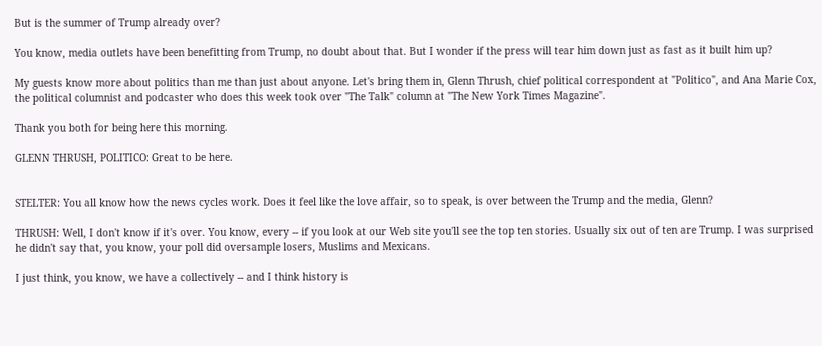But is the summer of Trump already over?

You know, media outlets have been benefitting from Trump, no doubt about that. But I wonder if the press will tear him down just as fast as it built him up?

My guests know more about politics than me than just about anyone. Let's bring them in, Glenn Thrush, chief political correspondent at "Politico", and Ana Marie Cox, the political columnist and podcaster who does this week took over "The Talk" column at "The New York Times Magazine".

Thank you both for being here this morning.

GLENN THRUSH, POLITICO: Great to be here.


STELTER: You all know how the news cycles work. Does it feel like the love affair, so to speak, is over between the Trump and the media, Glenn?

THRUSH: Well, I don't know if it's over. You know, every -- if you look at our Web site you'll see the top ten stories. Usually six out of ten are Trump. I was surprised he didn't say that, you know, your poll did oversample losers, Muslims and Mexicans.

I just think, you know, we have a collectively -- and I think history is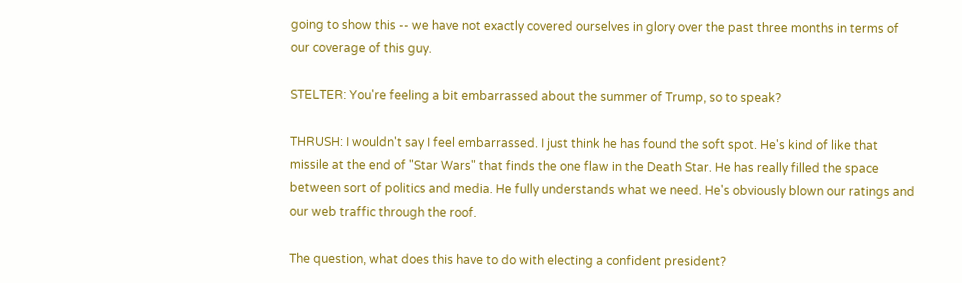going to show this -- we have not exactly covered ourselves in glory over the past three months in terms of our coverage of this guy.

STELTER: You're feeling a bit embarrassed about the summer of Trump, so to speak?

THRUSH: I wouldn't say I feel embarrassed. I just think he has found the soft spot. He's kind of like that missile at the end of "Star Wars" that finds the one flaw in the Death Star. He has really filled the space between sort of politics and media. He fully understands what we need. He's obviously blown our ratings and our web traffic through the roof.

The question, what does this have to do with electing a confident president?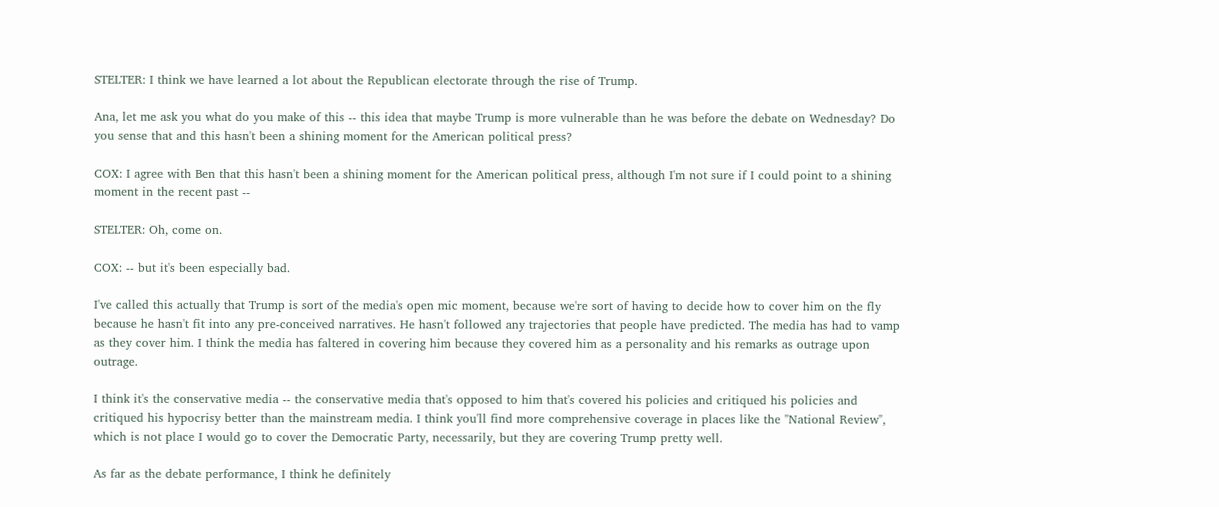STELTER: I think we have learned a lot about the Republican electorate through the rise of Trump.

Ana, let me ask you what do you make of this -- this idea that maybe Trump is more vulnerable than he was before the debate on Wednesday? Do you sense that and this hasn't been a shining moment for the American political press?

COX: I agree with Ben that this hasn't been a shining moment for the American political press, although I'm not sure if I could point to a shining moment in the recent past --

STELTER: Oh, come on.

COX: -- but it's been especially bad.

I've called this actually that Trump is sort of the media's open mic moment, because we're sort of having to decide how to cover him on the fly because he hasn't fit into any pre-conceived narratives. He hasn't followed any trajectories that people have predicted. The media has had to vamp as they cover him. I think the media has faltered in covering him because they covered him as a personality and his remarks as outrage upon outrage.

I think it's the conservative media -- the conservative media that's opposed to him that's covered his policies and critiqued his policies and critiqued his hypocrisy better than the mainstream media. I think you'll find more comprehensive coverage in places like the "National Review", which is not place I would go to cover the Democratic Party, necessarily, but they are covering Trump pretty well.

As far as the debate performance, I think he definitely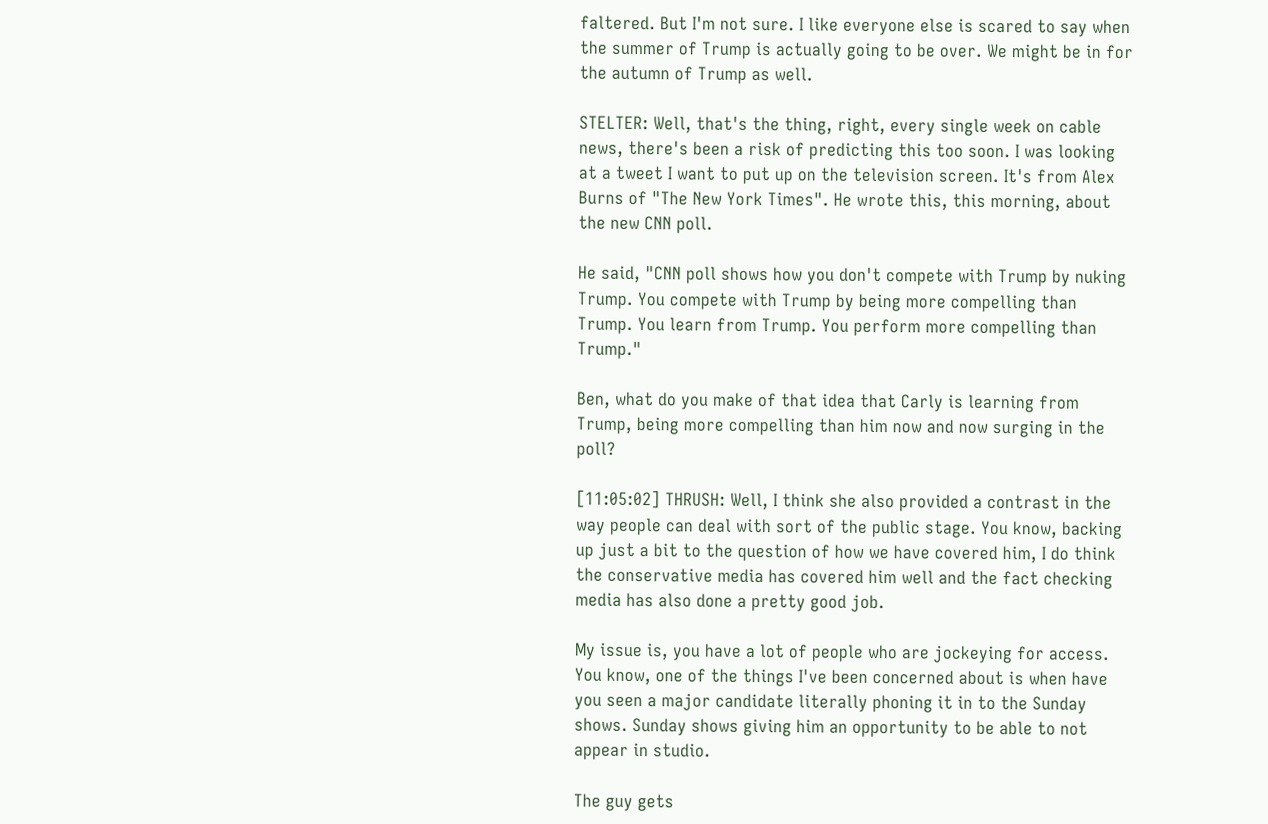faltered. But I'm not sure. I like everyone else is scared to say when the summer of Trump is actually going to be over. We might be in for the autumn of Trump as well.

STELTER: Well, that's the thing, right, every single week on cable news, there's been a risk of predicting this too soon. I was looking at a tweet I want to put up on the television screen. It's from Alex Burns of "The New York Times". He wrote this, this morning, about the new CNN poll.

He said, "CNN poll shows how you don't compete with Trump by nuking Trump. You compete with Trump by being more compelling than Trump. You learn from Trump. You perform more compelling than Trump."

Ben, what do you make of that idea that Carly is learning from Trump, being more compelling than him now and now surging in the poll?

[11:05:02] THRUSH: Well, I think she also provided a contrast in the way people can deal with sort of the public stage. You know, backing up just a bit to the question of how we have covered him, I do think the conservative media has covered him well and the fact checking media has also done a pretty good job.

My issue is, you have a lot of people who are jockeying for access. You know, one of the things I've been concerned about is when have you seen a major candidate literally phoning it in to the Sunday shows. Sunday shows giving him an opportunity to be able to not appear in studio.

The guy gets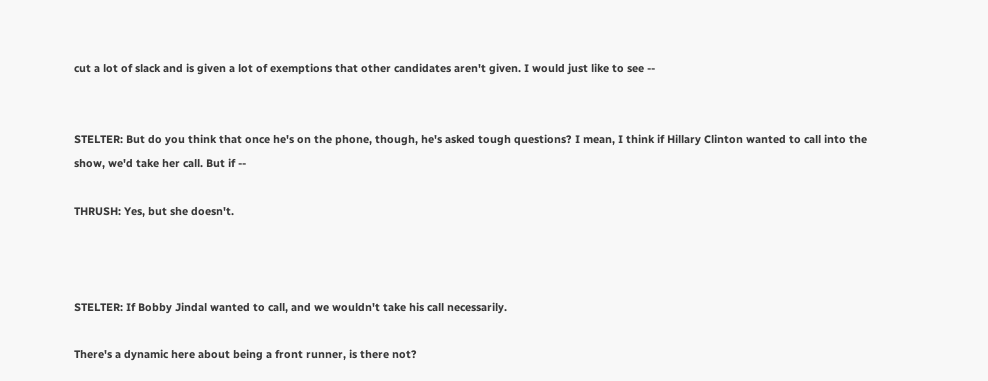cut a lot of slack and is given a lot of exemptions that other candidates aren't given. I would just like to see --


STELTER: But do you think that once he's on the phone, though, he's asked tough questions? I mean, I think if Hillary Clinton wanted to call into the show, we'd take her call. But if --

THRUSH: Yes, but she doesn't.



STELTER: If Bobby Jindal wanted to call, and we wouldn't take his call necessarily.

There's a dynamic here about being a front runner, is there not?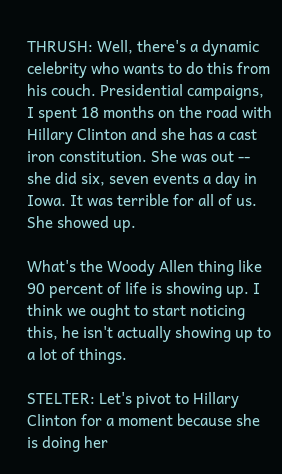THRUSH: Well, there's a dynamic celebrity who wants to do this from his couch. Presidential campaigns, I spent 18 months on the road with Hillary Clinton and she has a cast iron constitution. She was out -- she did six, seven events a day in Iowa. It was terrible for all of us. She showed up.

What's the Woody Allen thing like 90 percent of life is showing up. I think we ought to start noticing this, he isn't actually showing up to a lot of things.

STELTER: Let's pivot to Hillary Clinton for a moment because she is doing her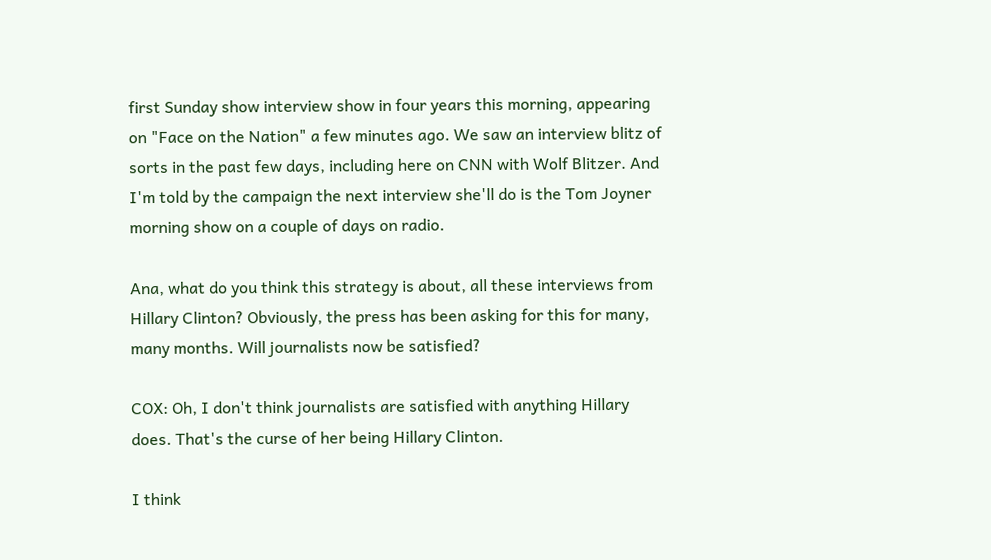first Sunday show interview show in four years this morning, appearing on "Face on the Nation" a few minutes ago. We saw an interview blitz of sorts in the past few days, including here on CNN with Wolf Blitzer. And I'm told by the campaign the next interview she'll do is the Tom Joyner morning show on a couple of days on radio.

Ana, what do you think this strategy is about, all these interviews from Hillary Clinton? Obviously, the press has been asking for this for many, many months. Will journalists now be satisfied?

COX: Oh, I don't think journalists are satisfied with anything Hillary does. That's the curse of her being Hillary Clinton.

I think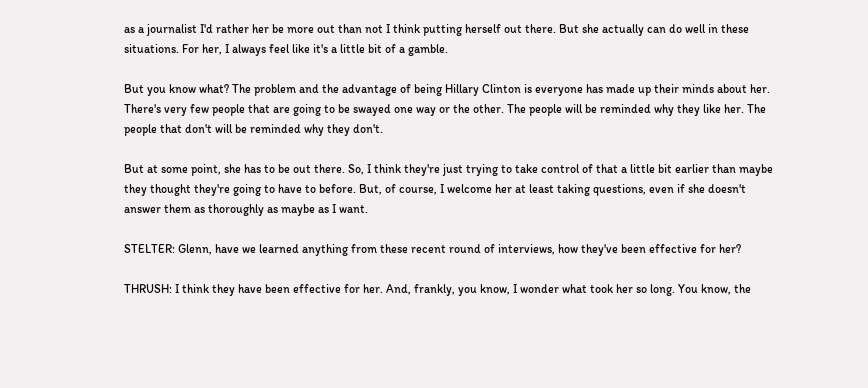as a journalist I'd rather her be more out than not I think putting herself out there. But she actually can do well in these situations. For her, I always feel like it's a little bit of a gamble.

But you know what? The problem and the advantage of being Hillary Clinton is everyone has made up their minds about her. There's very few people that are going to be swayed one way or the other. The people will be reminded why they like her. The people that don't will be reminded why they don't.

But at some point, she has to be out there. So, I think they're just trying to take control of that a little bit earlier than maybe they thought they're going to have to before. But, of course, I welcome her at least taking questions, even if she doesn't answer them as thoroughly as maybe as I want.

STELTER: Glenn, have we learned anything from these recent round of interviews, how they've been effective for her?

THRUSH: I think they have been effective for her. And, frankly, you know, I wonder what took her so long. You know, the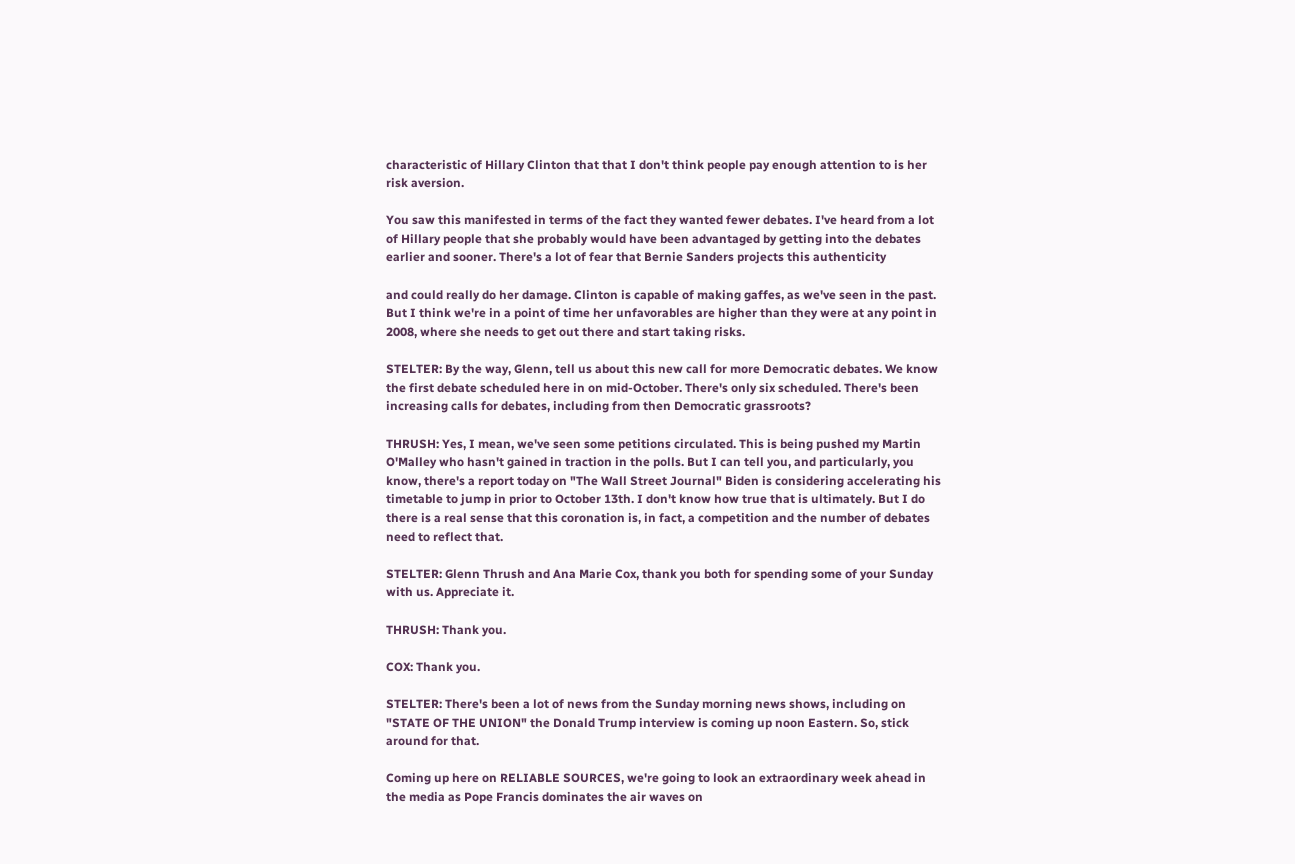characteristic of Hillary Clinton that that I don't think people pay enough attention to is her risk aversion.

You saw this manifested in terms of the fact they wanted fewer debates. I've heard from a lot of Hillary people that she probably would have been advantaged by getting into the debates earlier and sooner. There's a lot of fear that Bernie Sanders projects this authenticity

and could really do her damage. Clinton is capable of making gaffes, as we've seen in the past. But I think we're in a point of time her unfavorables are higher than they were at any point in 2008, where she needs to get out there and start taking risks.

STELTER: By the way, Glenn, tell us about this new call for more Democratic debates. We know the first debate scheduled here in on mid-October. There's only six scheduled. There's been increasing calls for debates, including from then Democratic grassroots?

THRUSH: Yes, I mean, we've seen some petitions circulated. This is being pushed my Martin O'Malley who hasn't gained in traction in the polls. But I can tell you, and particularly, you know, there's a report today on "The Wall Street Journal" Biden is considering accelerating his timetable to jump in prior to October 13th. I don't know how true that is ultimately. But I do there is a real sense that this coronation is, in fact, a competition and the number of debates need to reflect that.

STELTER: Glenn Thrush and Ana Marie Cox, thank you both for spending some of your Sunday with us. Appreciate it.

THRUSH: Thank you.

COX: Thank you.

STELTER: There's been a lot of news from the Sunday morning news shows, including on "STATE OF THE UNION" the Donald Trump interview is coming up noon Eastern. So, stick around for that.

Coming up here on RELIABLE SOURCES, we're going to look an extraordinary week ahead in the media as Pope Francis dominates the air waves on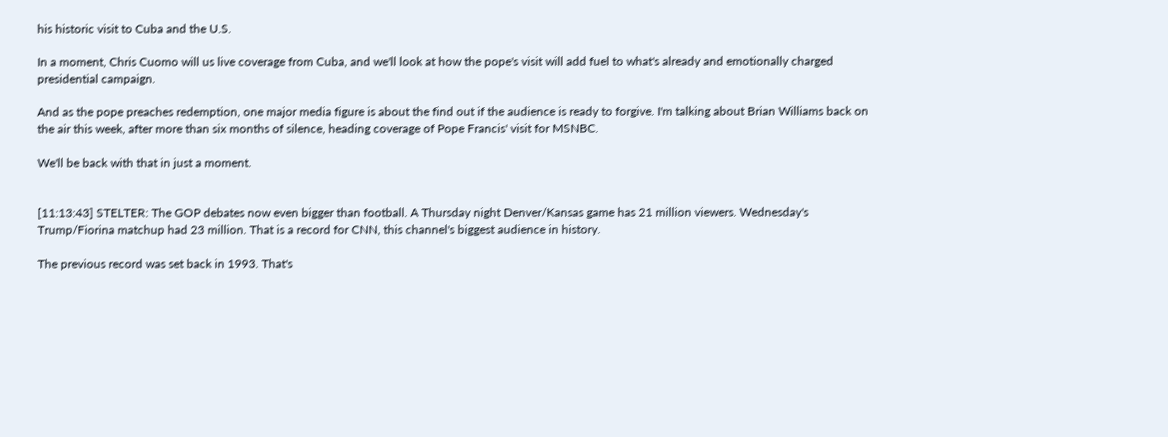his historic visit to Cuba and the U.S.

In a moment, Chris Cuomo will us live coverage from Cuba, and we'll look at how the pope's visit will add fuel to what's already and emotionally charged presidential campaign.

And as the pope preaches redemption, one major media figure is about the find out if the audience is ready to forgive. I'm talking about Brian Williams back on the air this week, after more than six months of silence, heading coverage of Pope Francis' visit for MSNBC.

We'll be back with that in just a moment.


[11:13:43] STELTER: The GOP debates now even bigger than football. A Thursday night Denver/Kansas game has 21 million viewers. Wednesday's Trump/Fiorina matchup had 23 million. That is a record for CNN, this channel's biggest audience in history.

The previous record was set back in 1993. That's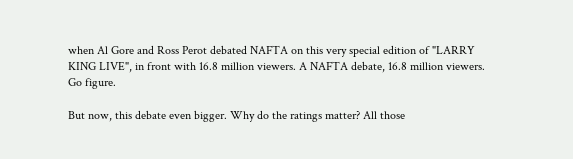when Al Gore and Ross Perot debated NAFTA on this very special edition of "LARRY KING LIVE", in front with 16.8 million viewers. A NAFTA debate, 16.8 million viewers. Go figure.

But now, this debate even bigger. Why do the ratings matter? All those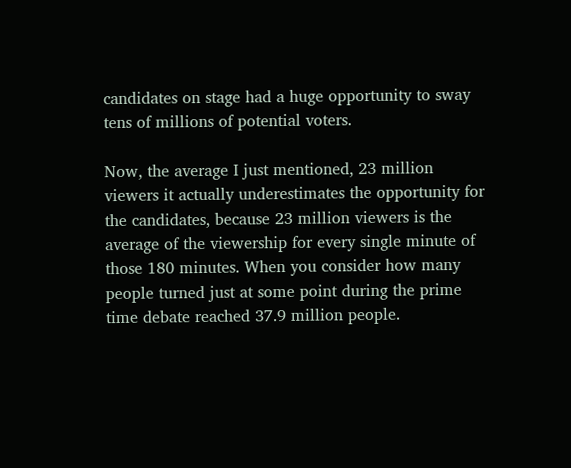candidates on stage had a huge opportunity to sway tens of millions of potential voters.

Now, the average I just mentioned, 23 million viewers it actually underestimates the opportunity for the candidates, because 23 million viewers is the average of the viewership for every single minute of those 180 minutes. When you consider how many people turned just at some point during the prime time debate reached 37.9 million people.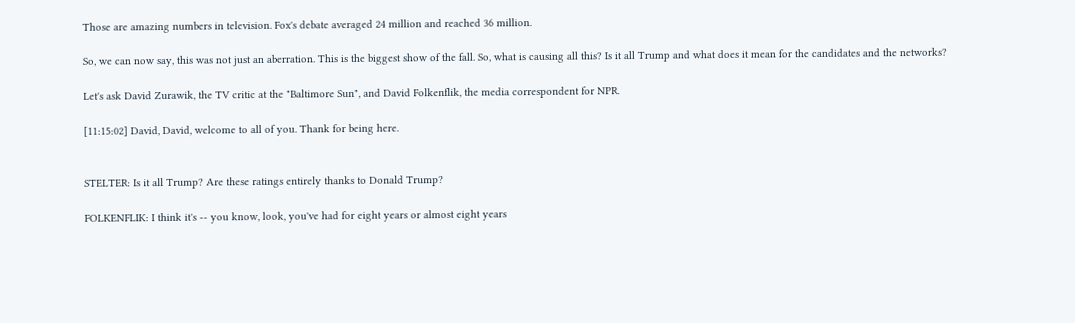Those are amazing numbers in television. Fox's debate averaged 24 million and reached 36 million.

So, we can now say, this was not just an aberration. This is the biggest show of the fall. So, what is causing all this? Is it all Trump and what does it mean for the candidates and the networks?

Let's ask David Zurawik, the TV critic at the "Baltimore Sun", and David Folkenflik, the media correspondent for NPR.

[11:15:02] David, David, welcome to all of you. Thank for being here.


STELTER: Is it all Trump? Are these ratings entirely thanks to Donald Trump?

FOLKENFLIK: I think it's -- you know, look, you've had for eight years or almost eight years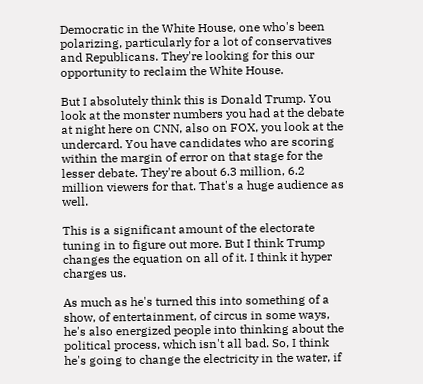Democratic in the White House, one who's been polarizing, particularly for a lot of conservatives and Republicans. They're looking for this our opportunity to reclaim the White House.

But I absolutely think this is Donald Trump. You look at the monster numbers you had at the debate at night here on CNN, also on FOX, you look at the undercard. You have candidates who are scoring within the margin of error on that stage for the lesser debate. They're about 6.3 million, 6.2 million viewers for that. That's a huge audience as well.

This is a significant amount of the electorate tuning in to figure out more. But I think Trump changes the equation on all of it. I think it hyper charges us.

As much as he's turned this into something of a show, of entertainment, of circus in some ways, he's also energized people into thinking about the political process, which isn't all bad. So, I think he's going to change the electricity in the water, if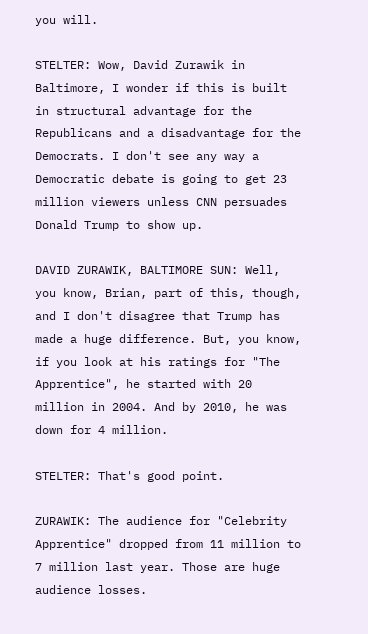you will.

STELTER: Wow, David Zurawik in Baltimore, I wonder if this is built in structural advantage for the Republicans and a disadvantage for the Democrats. I don't see any way a Democratic debate is going to get 23 million viewers unless CNN persuades Donald Trump to show up.

DAVID ZURAWIK, BALTIMORE SUN: Well, you know, Brian, part of this, though, and I don't disagree that Trump has made a huge difference. But, you know, if you look at his ratings for "The Apprentice", he started with 20 million in 2004. And by 2010, he was down for 4 million.

STELTER: That's good point.

ZURAWIK: The audience for "Celebrity Apprentice" dropped from 11 million to 7 million last year. Those are huge audience losses.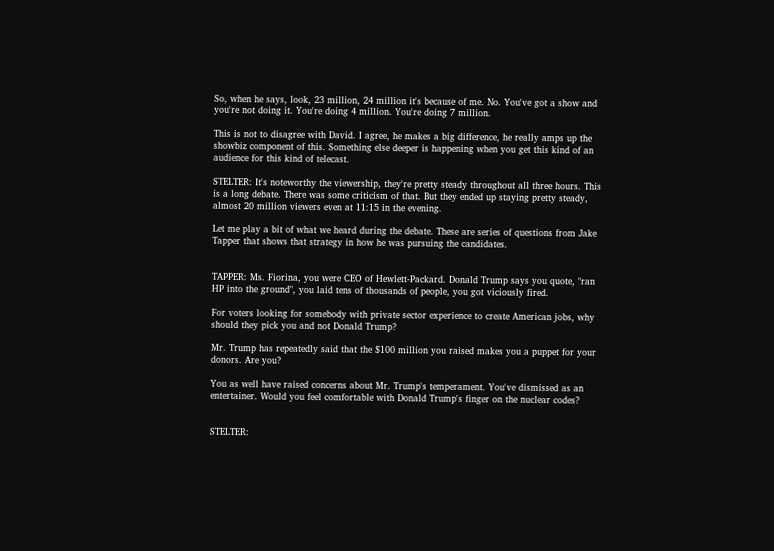So, when he says, look, 23 million, 24 million it's because of me. No. You've got a show and you're not doing it. You're doing 4 million. You're doing 7 million.

This is not to disagree with David. I agree, he makes a big difference, he really amps up the showbiz component of this. Something else deeper is happening when you get this kind of an audience for this kind of telecast.

STELTER: It's noteworthy the viewership, they're pretty steady throughout all three hours. This is a long debate. There was some criticism of that. But they ended up staying pretty steady, almost 20 million viewers even at 11:15 in the evening.

Let me play a bit of what we heard during the debate. These are series of questions from Jake Tapper that shows that strategy in how he was pursuing the candidates.


TAPPER: Ms. Fiorina, you were CEO of Hewlett-Packard. Donald Trump says you quote, "ran HP into the ground", you laid tens of thousands of people, you got viciously fired.

For voters looking for somebody with private sector experience to create American jobs, why should they pick you and not Donald Trump?

Mr. Trump has repeatedly said that the $100 million you raised makes you a puppet for your donors. Are you?

You as well have raised concerns about Mr. Trump's temperament. You've dismissed as an entertainer. Would you feel comfortable with Donald Trump's finger on the nuclear codes?


STELTER: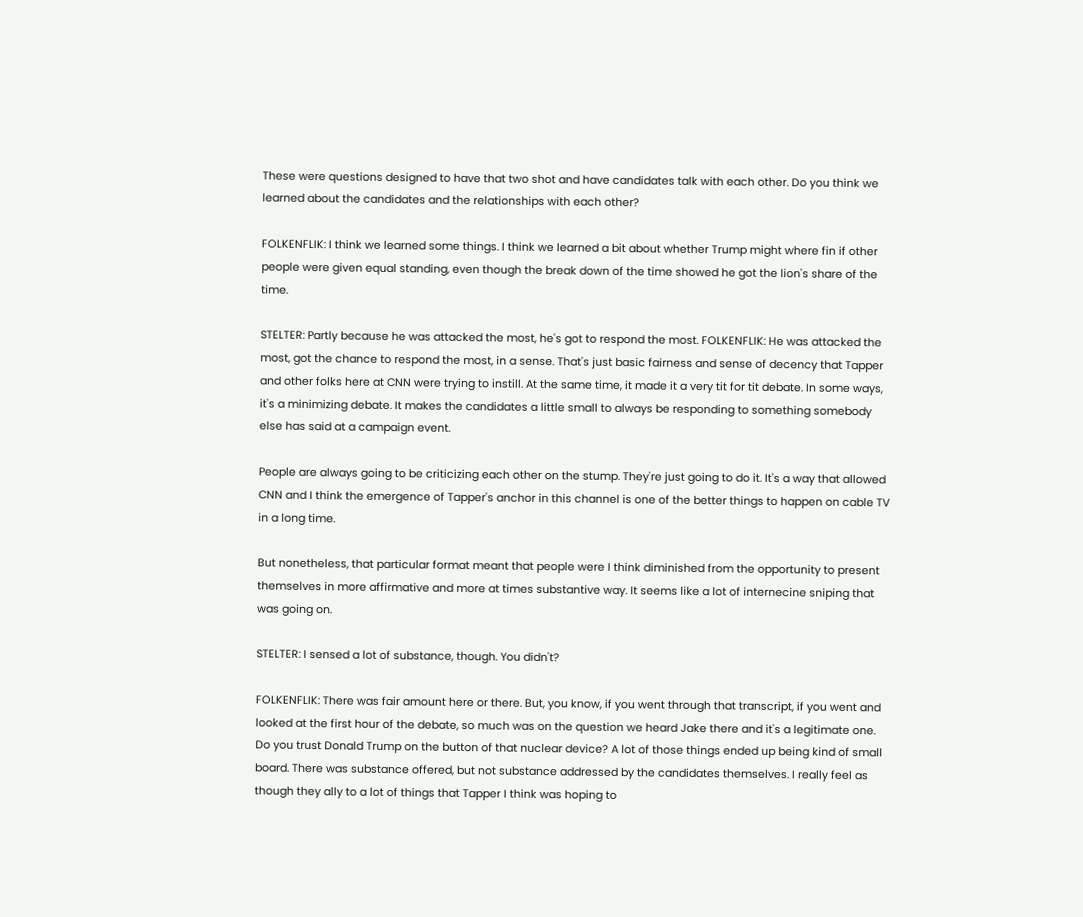These were questions designed to have that two shot and have candidates talk with each other. Do you think we learned about the candidates and the relationships with each other?

FOLKENFLIK: I think we learned some things. I think we learned a bit about whether Trump might where fin if other people were given equal standing, even though the break down of the time showed he got the lion's share of the time.

STELTER: Partly because he was attacked the most, he's got to respond the most. FOLKENFLIK: He was attacked the most, got the chance to respond the most, in a sense. That's just basic fairness and sense of decency that Tapper and other folks here at CNN were trying to instill. At the same time, it made it a very tit for tit debate. In some ways, it's a minimizing debate. It makes the candidates a little small to always be responding to something somebody else has said at a campaign event.

People are always going to be criticizing each other on the stump. They're just going to do it. It's a way that allowed CNN and I think the emergence of Tapper's anchor in this channel is one of the better things to happen on cable TV in a long time.

But nonetheless, that particular format meant that people were I think diminished from the opportunity to present themselves in more affirmative and more at times substantive way. It seems like a lot of internecine sniping that was going on.

STELTER: I sensed a lot of substance, though. You didn't?

FOLKENFLIK: There was fair amount here or there. But, you know, if you went through that transcript, if you went and looked at the first hour of the debate, so much was on the question we heard Jake there and it's a legitimate one. Do you trust Donald Trump on the button of that nuclear device? A lot of those things ended up being kind of small board. There was substance offered, but not substance addressed by the candidates themselves. I really feel as though they ally to a lot of things that Tapper I think was hoping to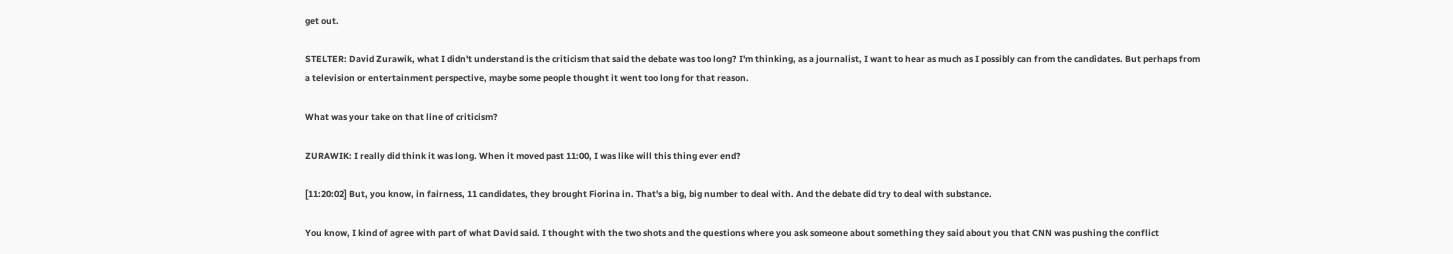get out.

STELTER: David Zurawik, what I didn't understand is the criticism that said the debate was too long? I'm thinking, as a journalist, I want to hear as much as I possibly can from the candidates. But perhaps from a television or entertainment perspective, maybe some people thought it went too long for that reason.

What was your take on that line of criticism?

ZURAWIK: I really did think it was long. When it moved past 11:00, I was like will this thing ever end?

[11:20:02] But, you know, in fairness, 11 candidates, they brought Fiorina in. That's a big, big number to deal with. And the debate did try to deal with substance.

You know, I kind of agree with part of what David said. I thought with the two shots and the questions where you ask someone about something they said about you that CNN was pushing the conflict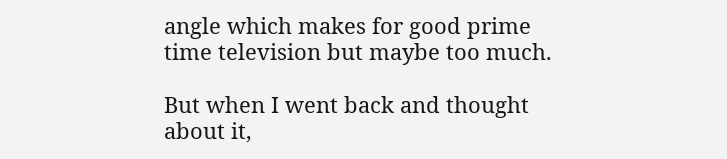angle which makes for good prime time television but maybe too much.

But when I went back and thought about it,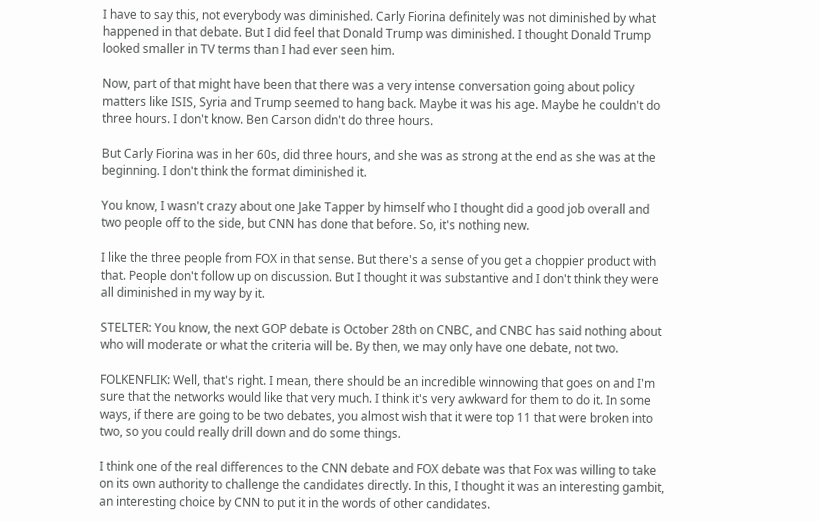I have to say this, not everybody was diminished. Carly Fiorina definitely was not diminished by what happened in that debate. But I did feel that Donald Trump was diminished. I thought Donald Trump looked smaller in TV terms than I had ever seen him.

Now, part of that might have been that there was a very intense conversation going about policy matters like ISIS, Syria and Trump seemed to hang back. Maybe it was his age. Maybe he couldn't do three hours. I don't know. Ben Carson didn't do three hours.

But Carly Fiorina was in her 60s, did three hours, and she was as strong at the end as she was at the beginning. I don't think the format diminished it.

You know, I wasn't crazy about one Jake Tapper by himself who I thought did a good job overall and two people off to the side, but CNN has done that before. So, it's nothing new.

I like the three people from FOX in that sense. But there's a sense of you get a choppier product with that. People don't follow up on discussion. But I thought it was substantive and I don't think they were all diminished in my way by it.

STELTER: You know, the next GOP debate is October 28th on CNBC, and CNBC has said nothing about who will moderate or what the criteria will be. By then, we may only have one debate, not two.

FOLKENFLIK: Well, that's right. I mean, there should be an incredible winnowing that goes on and I'm sure that the networks would like that very much. I think it's very awkward for them to do it. In some ways, if there are going to be two debates, you almost wish that it were top 11 that were broken into two, so you could really drill down and do some things.

I think one of the real differences to the CNN debate and FOX debate was that Fox was willing to take on its own authority to challenge the candidates directly. In this, I thought it was an interesting gambit, an interesting choice by CNN to put it in the words of other candidates.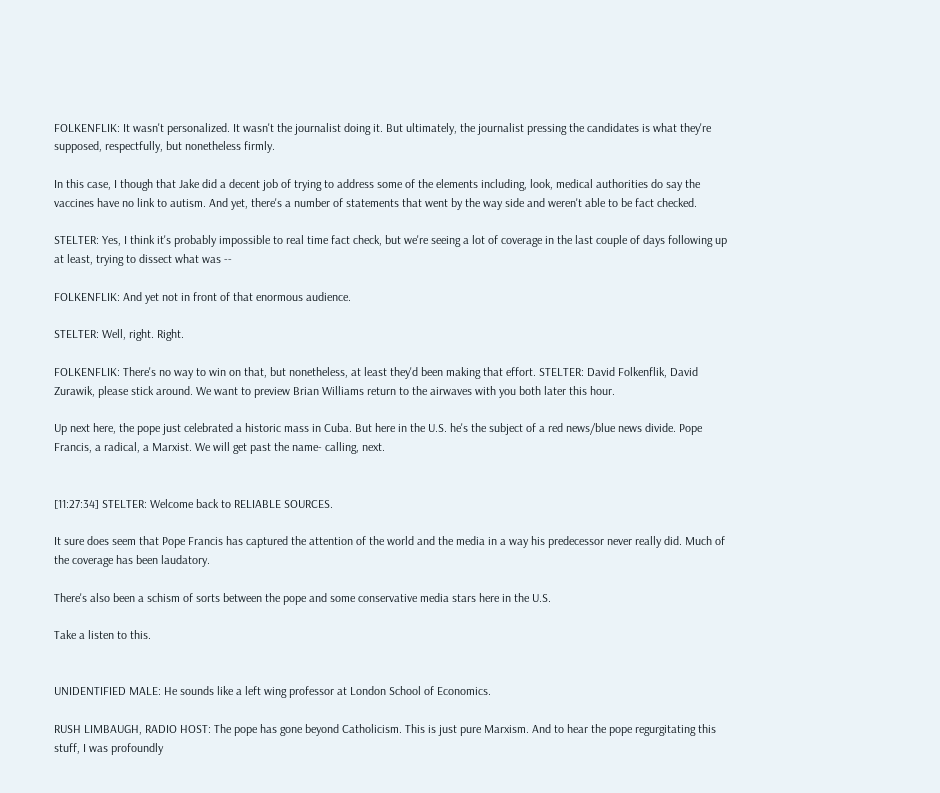FOLKENFLIK: It wasn't personalized. It wasn't the journalist doing it. But ultimately, the journalist pressing the candidates is what they're supposed, respectfully, but nonetheless firmly.

In this case, I though that Jake did a decent job of trying to address some of the elements including, look, medical authorities do say the vaccines have no link to autism. And yet, there's a number of statements that went by the way side and weren't able to be fact checked.

STELTER: Yes, I think it's probably impossible to real time fact check, but we're seeing a lot of coverage in the last couple of days following up at least, trying to dissect what was --

FOLKENFLIK: And yet not in front of that enormous audience.

STELTER: Well, right. Right.

FOLKENFLIK: There's no way to win on that, but nonetheless, at least they'd been making that effort. STELTER: David Folkenflik, David Zurawik, please stick around. We want to preview Brian Williams return to the airwaves with you both later this hour.

Up next here, the pope just celebrated a historic mass in Cuba. But here in the U.S. he's the subject of a red news/blue news divide. Pope Francis, a radical, a Marxist. We will get past the name- calling, next.


[11:27:34] STELTER: Welcome back to RELIABLE SOURCES.

It sure does seem that Pope Francis has captured the attention of the world and the media in a way his predecessor never really did. Much of the coverage has been laudatory.

There's also been a schism of sorts between the pope and some conservative media stars here in the U.S.

Take a listen to this.


UNIDENTIFIED MALE: He sounds like a left wing professor at London School of Economics.

RUSH LIMBAUGH, RADIO HOST: The pope has gone beyond Catholicism. This is just pure Marxism. And to hear the pope regurgitating this stuff, I was profoundly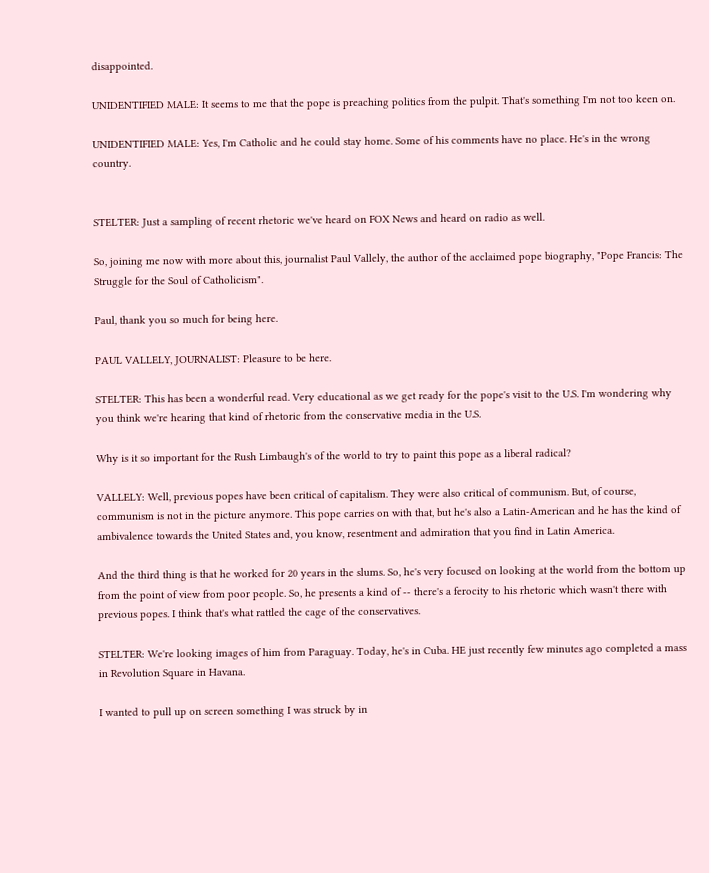disappointed.

UNIDENTIFIED MALE: It seems to me that the pope is preaching politics from the pulpit. That's something I'm not too keen on.

UNIDENTIFIED MALE: Yes, I'm Catholic and he could stay home. Some of his comments have no place. He's in the wrong country.


STELTER: Just a sampling of recent rhetoric we've heard on FOX News and heard on radio as well.

So, joining me now with more about this, journalist Paul Vallely, the author of the acclaimed pope biography, "Pope Francis: The Struggle for the Soul of Catholicism".

Paul, thank you so much for being here.

PAUL VALLELY, JOURNALIST: Pleasure to be here.

STELTER: This has been a wonderful read. Very educational as we get ready for the pope's visit to the U.S. I'm wondering why you think we're hearing that kind of rhetoric from the conservative media in the U.S.

Why is it so important for the Rush Limbaugh's of the world to try to paint this pope as a liberal radical?

VALLELY: Well, previous popes have been critical of capitalism. They were also critical of communism. But, of course, communism is not in the picture anymore. This pope carries on with that, but he's also a Latin-American and he has the kind of ambivalence towards the United States and, you know, resentment and admiration that you find in Latin America.

And the third thing is that he worked for 20 years in the slums. So, he's very focused on looking at the world from the bottom up from the point of view from poor people. So, he presents a kind of -- there's a ferocity to his rhetoric which wasn't there with previous popes. I think that's what rattled the cage of the conservatives.

STELTER: We're looking images of him from Paraguay. Today, he's in Cuba. HE just recently few minutes ago completed a mass in Revolution Square in Havana.

I wanted to pull up on screen something I was struck by in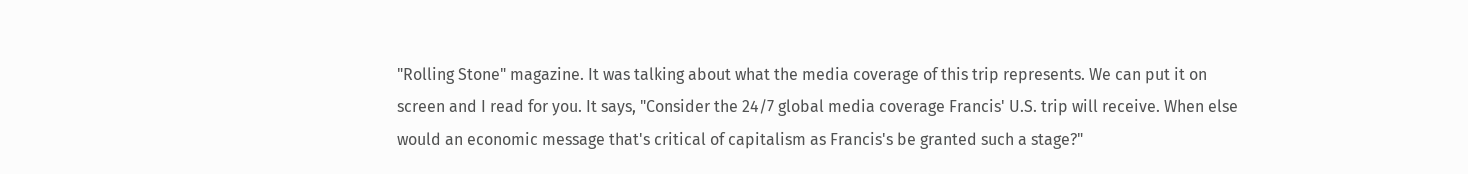"Rolling Stone" magazine. It was talking about what the media coverage of this trip represents. We can put it on screen and I read for you. It says, "Consider the 24/7 global media coverage Francis' U.S. trip will receive. When else would an economic message that's critical of capitalism as Francis's be granted such a stage?"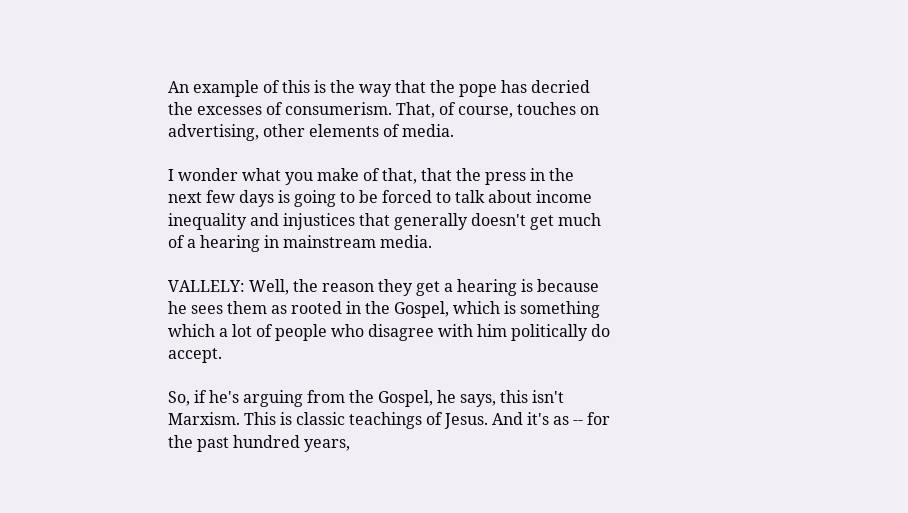An example of this is the way that the pope has decried the excesses of consumerism. That, of course, touches on advertising, other elements of media.

I wonder what you make of that, that the press in the next few days is going to be forced to talk about income inequality and injustices that generally doesn't get much of a hearing in mainstream media.

VALLELY: Well, the reason they get a hearing is because he sees them as rooted in the Gospel, which is something which a lot of people who disagree with him politically do accept.

So, if he's arguing from the Gospel, he says, this isn't Marxism. This is classic teachings of Jesus. And it's as -- for the past hundred years,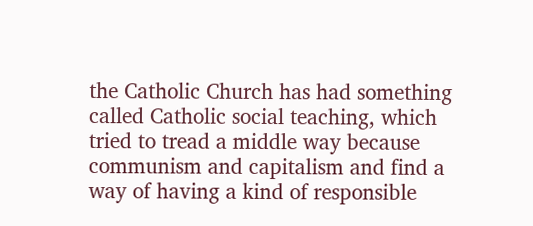the Catholic Church has had something called Catholic social teaching, which tried to tread a middle way because communism and capitalism and find a way of having a kind of responsible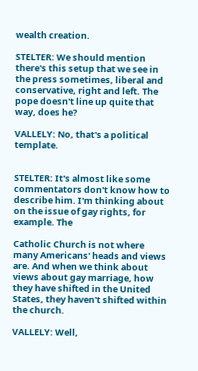wealth creation.

STELTER: We should mention there's this setup that we see in the press sometimes, liberal and conservative, right and left. The pope doesn't line up quite that way, does he?

VALLELY: No, that's a political template.


STELTER: It's almost like some commentators don't know how to describe him. I'm thinking about on the issue of gay rights, for example. The

Catholic Church is not where many Americans' heads and views are. And when we think about views about gay marriage, how they have shifted in the United States, they haven't shifted within the church.

VALLELY: Well,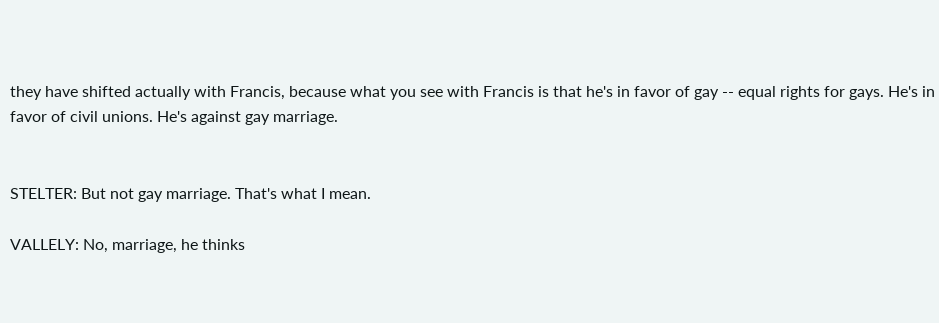they have shifted actually with Francis, because what you see with Francis is that he's in favor of gay -- equal rights for gays. He's in favor of civil unions. He's against gay marriage.


STELTER: But not gay marriage. That's what I mean.

VALLELY: No, marriage, he thinks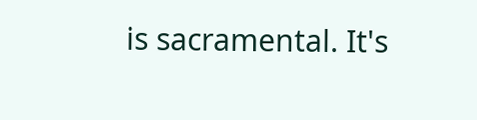is sacramental. It's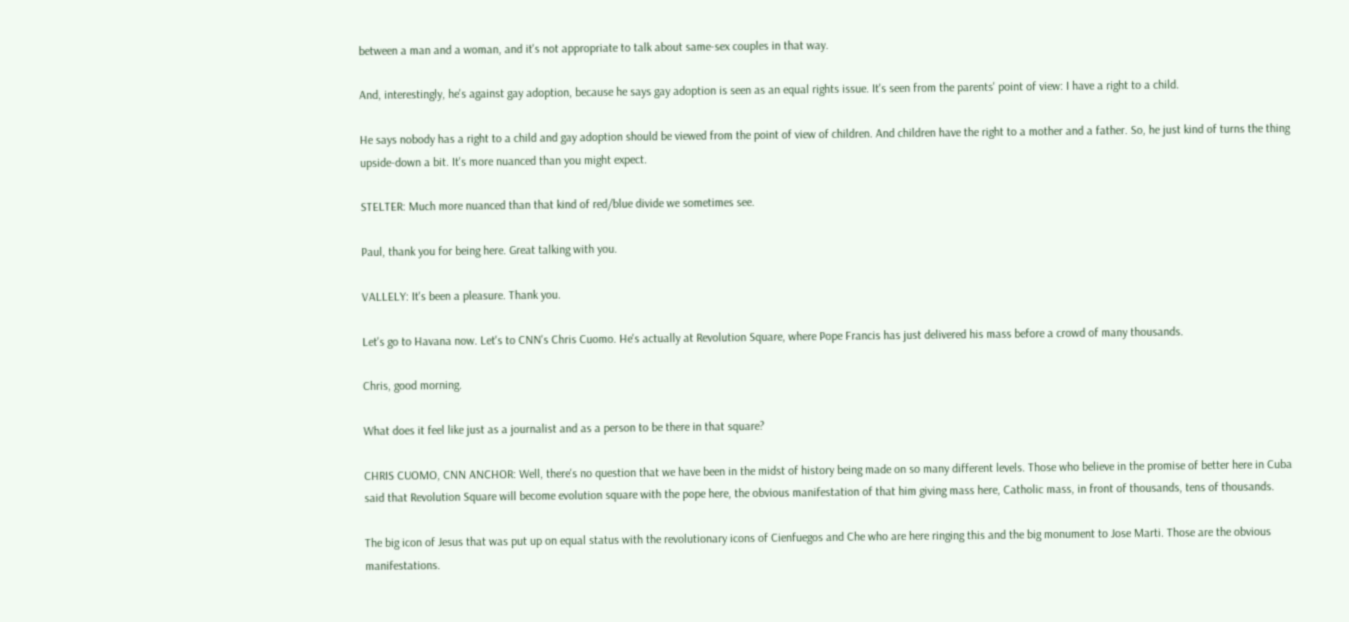between a man and a woman, and it's not appropriate to talk about same-sex couples in that way.

And, interestingly, he's against gay adoption, because he says gay adoption is seen as an equal rights issue. It's seen from the parents' point of view: I have a right to a child.

He says nobody has a right to a child and gay adoption should be viewed from the point of view of children. And children have the right to a mother and a father. So, he just kind of turns the thing upside-down a bit. It's more nuanced than you might expect.

STELTER: Much more nuanced than that kind of red/blue divide we sometimes see.

Paul, thank you for being here. Great talking with you.

VALLELY: It's been a pleasure. Thank you.

Let's go to Havana now. Let's to CNN's Chris Cuomo. He's actually at Revolution Square, where Pope Francis has just delivered his mass before a crowd of many thousands.

Chris, good morning.

What does it feel like just as a journalist and as a person to be there in that square?

CHRIS CUOMO, CNN ANCHOR: Well, there's no question that we have been in the midst of history being made on so many different levels. Those who believe in the promise of better here in Cuba said that Revolution Square will become evolution square with the pope here, the obvious manifestation of that him giving mass here, Catholic mass, in front of thousands, tens of thousands.

The big icon of Jesus that was put up on equal status with the revolutionary icons of Cienfuegos and Che who are here ringing this and the big monument to Jose Marti. Those are the obvious manifestations.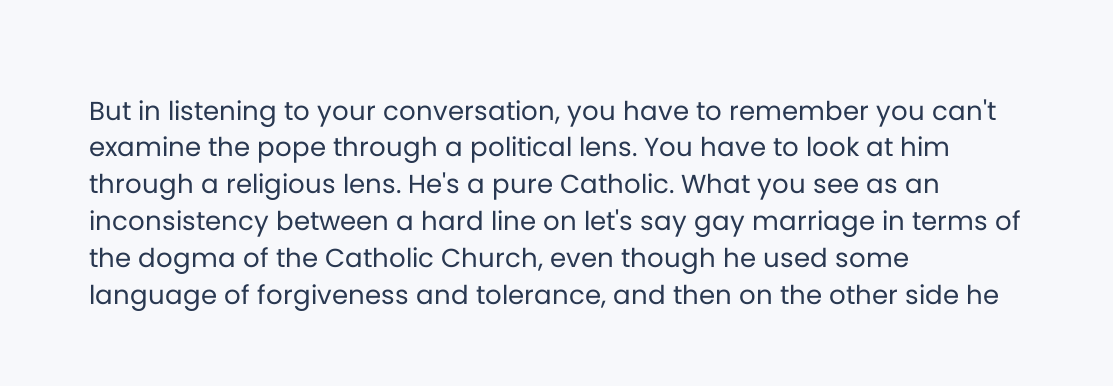But in listening to your conversation, you have to remember you can't examine the pope through a political lens. You have to look at him through a religious lens. He's a pure Catholic. What you see as an inconsistency between a hard line on let's say gay marriage in terms of the dogma of the Catholic Church, even though he used some language of forgiveness and tolerance, and then on the other side he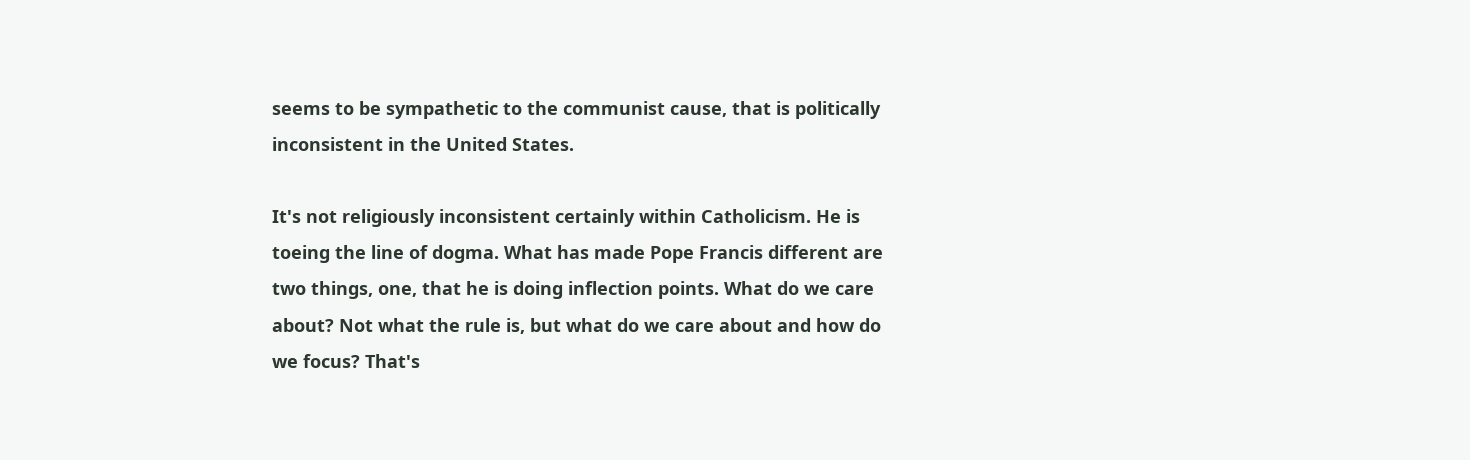seems to be sympathetic to the communist cause, that is politically inconsistent in the United States.

It's not religiously inconsistent certainly within Catholicism. He is toeing the line of dogma. What has made Pope Francis different are two things, one, that he is doing inflection points. What do we care about? Not what the rule is, but what do we care about and how do we focus? That's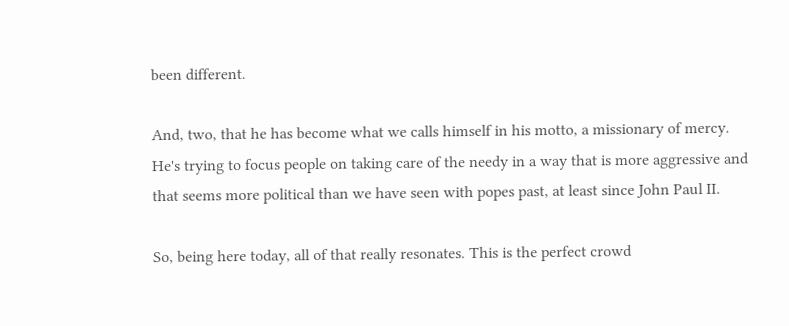been different.

And, two, that he has become what we calls himself in his motto, a missionary of mercy. He's trying to focus people on taking care of the needy in a way that is more aggressive and that seems more political than we have seen with popes past, at least since John Paul II.

So, being here today, all of that really resonates. This is the perfect crowd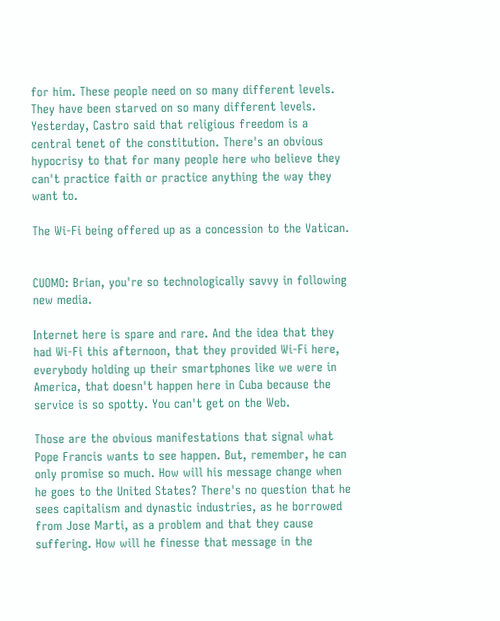for him. These people need on so many different levels. They have been starved on so many different levels. Yesterday, Castro said that religious freedom is a central tenet of the constitution. There's an obvious hypocrisy to that for many people here who believe they can't practice faith or practice anything the way they want to.

The Wi-Fi being offered up as a concession to the Vatican.


CUOMO: Brian, you're so technologically savvy in following new media.

Internet here is spare and rare. And the idea that they had Wi-Fi this afternoon, that they provided Wi-Fi here, everybody holding up their smartphones like we were in America, that doesn't happen here in Cuba because the service is so spotty. You can't get on the Web.

Those are the obvious manifestations that signal what Pope Francis wants to see happen. But, remember, he can only promise so much. How will his message change when he goes to the United States? There's no question that he sees capitalism and dynastic industries, as he borrowed from Jose Marti, as a problem and that they cause suffering. How will he finesse that message in the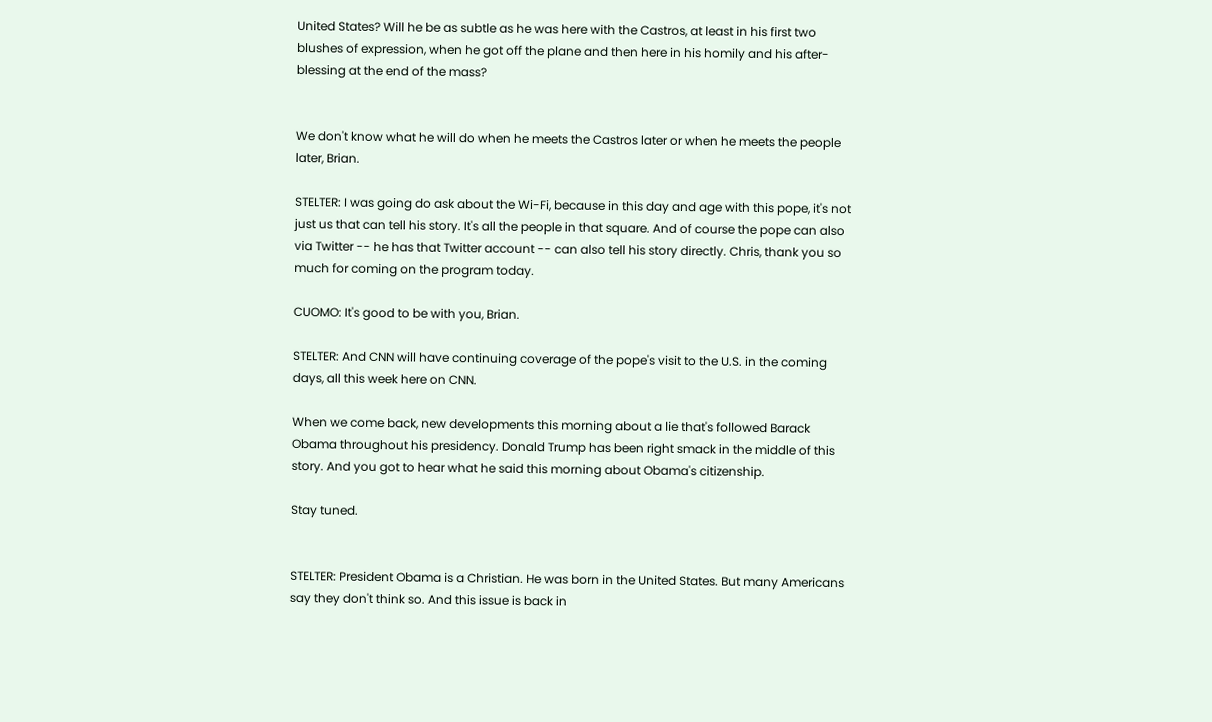United States? Will he be as subtle as he was here with the Castros, at least in his first two blushes of expression, when he got off the plane and then here in his homily and his after-blessing at the end of the mass?


We don't know what he will do when he meets the Castros later or when he meets the people later, Brian.

STELTER: I was going do ask about the Wi-Fi, because in this day and age with this pope, it's not just us that can tell his story. It's all the people in that square. And of course the pope can also via Twitter -- he has that Twitter account -- can also tell his story directly. Chris, thank you so much for coming on the program today.

CUOMO: It's good to be with you, Brian.

STELTER: And CNN will have continuing coverage of the pope's visit to the U.S. in the coming days, all this week here on CNN.

When we come back, new developments this morning about a lie that's followed Barack Obama throughout his presidency. Donald Trump has been right smack in the middle of this story. And you got to hear what he said this morning about Obama's citizenship.

Stay tuned.


STELTER: President Obama is a Christian. He was born in the United States. But many Americans say they don't think so. And this issue is back in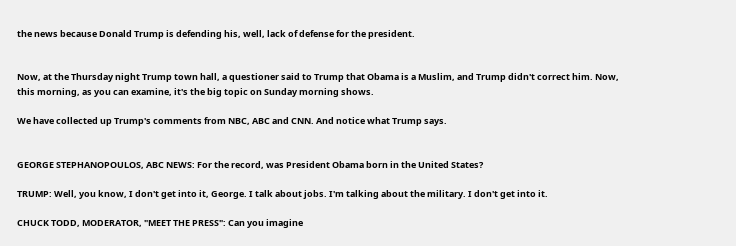the news because Donald Trump is defending his, well, lack of defense for the president.


Now, at the Thursday night Trump town hall, a questioner said to Trump that Obama is a Muslim, and Trump didn't correct him. Now, this morning, as you can examine, it's the big topic on Sunday morning shows.

We have collected up Trump's comments from NBC, ABC and CNN. And notice what Trump says.


GEORGE STEPHANOPOULOS, ABC NEWS: For the record, was President Obama born in the United States?

TRUMP: Well, you know, I don't get into it, George. I talk about jobs. I'm talking about the military. I don't get into it.

CHUCK TODD, MODERATOR, "MEET THE PRESS": Can you imagine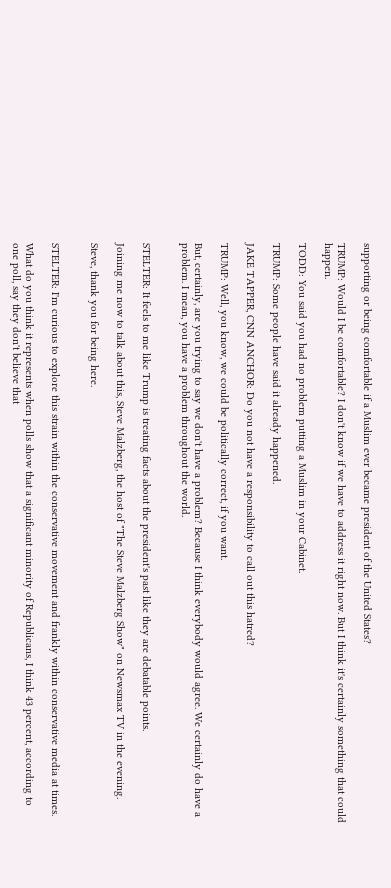supporting or being comfortable if a Muslim ever became president of the United States?

TRUMP: Would I be comfortable? I don't know if we have to address it right now. But I think it's certainly something that could happen.

TODD: You said you had no problem putting a Muslim in your Cabinet.

TRUMP: Some people have said it already happened.

JAKE TAPPER, CNN ANCHOR: Do you not have a responsibility to call out this hatred?

TRUMP: Well, you know, we could be politically correct, if you want.

But, certainly, are you trying to say we don't have a problem? Because I think everybody would agree. We certainly do have a problem. I mean, you have a problem throughout the world.


STELTER: It feels to me like Trump is treating facts about the president's past like they are debatable points.

Joining me now to talk about this, Steve Malzberg, the host of "The Steve Malzberg Show" on Newsmax TV in the evening.

Steve, thank you for being here.


STELTER: I'm curious to explore this strain within the conservative movement and frankly within conservative media at times.

What do you think it represents when polls show that a significant minority of Republicans, I think 43 percent, according to one poll, say they don't believe that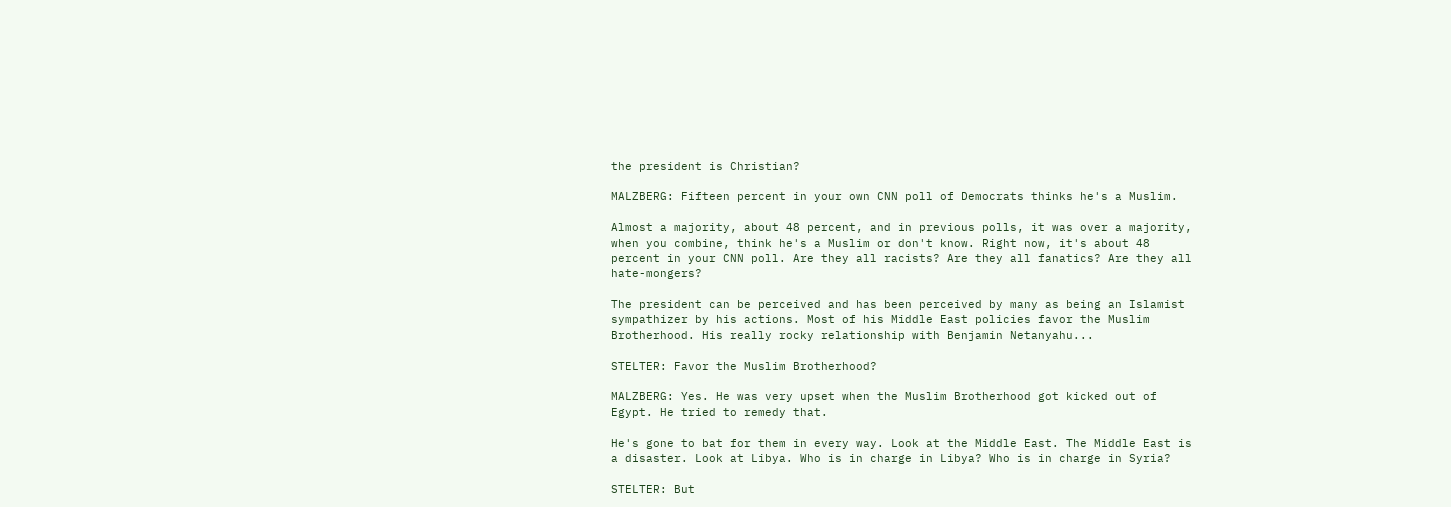the president is Christian?

MALZBERG: Fifteen percent in your own CNN poll of Democrats thinks he's a Muslim.

Almost a majority, about 48 percent, and in previous polls, it was over a majority, when you combine, think he's a Muslim or don't know. Right now, it's about 48 percent in your CNN poll. Are they all racists? Are they all fanatics? Are they all hate-mongers?

The president can be perceived and has been perceived by many as being an Islamist sympathizer by his actions. Most of his Middle East policies favor the Muslim Brotherhood. His really rocky relationship with Benjamin Netanyahu...

STELTER: Favor the Muslim Brotherhood?

MALZBERG: Yes. He was very upset when the Muslim Brotherhood got kicked out of Egypt. He tried to remedy that.

He's gone to bat for them in every way. Look at the Middle East. The Middle East is a disaster. Look at Libya. Who is in charge in Libya? Who is in charge in Syria?

STELTER: But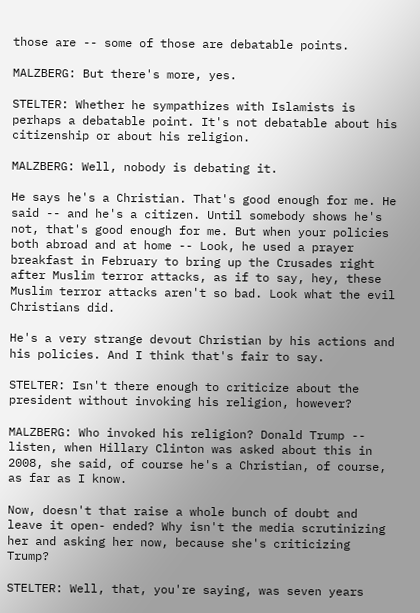those are -- some of those are debatable points.

MALZBERG: But there's more, yes.

STELTER: Whether he sympathizes with Islamists is perhaps a debatable point. It's not debatable about his citizenship or about his religion.

MALZBERG: Well, nobody is debating it.

He says he's a Christian. That's good enough for me. He said -- and he's a citizen. Until somebody shows he's not, that's good enough for me. But when your policies both abroad and at home -- Look, he used a prayer breakfast in February to bring up the Crusades right after Muslim terror attacks, as if to say, hey, these Muslim terror attacks aren't so bad. Look what the evil Christians did.

He's a very strange devout Christian by his actions and his policies. And I think that's fair to say.

STELTER: Isn't there enough to criticize about the president without invoking his religion, however?

MALZBERG: Who invoked his religion? Donald Trump -- listen, when Hillary Clinton was asked about this in 2008, she said, of course he's a Christian, of course, as far as I know.

Now, doesn't that raise a whole bunch of doubt and leave it open- ended? Why isn't the media scrutinizing her and asking her now, because she's criticizing Trump?

STELTER: Well, that, you're saying, was seven years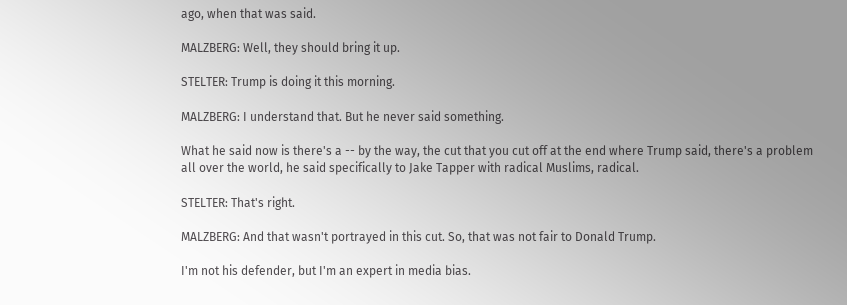ago, when that was said.

MALZBERG: Well, they should bring it up.

STELTER: Trump is doing it this morning.

MALZBERG: I understand that. But he never said something.

What he said now is there's a -- by the way, the cut that you cut off at the end where Trump said, there's a problem all over the world, he said specifically to Jake Tapper with radical Muslims, radical.

STELTER: That's right.

MALZBERG: And that wasn't portrayed in this cut. So, that was not fair to Donald Trump.

I'm not his defender, but I'm an expert in media bias.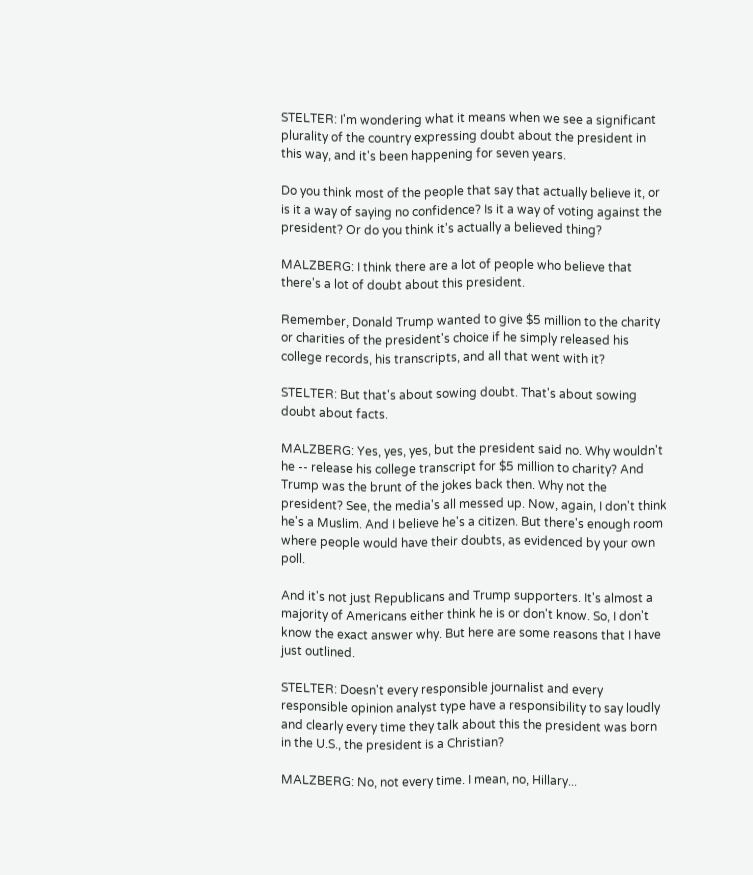STELTER: I'm wondering what it means when we see a significant plurality of the country expressing doubt about the president in this way, and it's been happening for seven years.

Do you think most of the people that say that actually believe it, or is it a way of saying no confidence? Is it a way of voting against the president? Or do you think it's actually a believed thing?

MALZBERG: I think there are a lot of people who believe that there's a lot of doubt about this president.

Remember, Donald Trump wanted to give $5 million to the charity or charities of the president's choice if he simply released his college records, his transcripts, and all that went with it?

STELTER: But that's about sowing doubt. That's about sowing doubt about facts.

MALZBERG: Yes, yes, yes, but the president said no. Why wouldn't he -- release his college transcript for $5 million to charity? And Trump was the brunt of the jokes back then. Why not the president? See, the media's all messed up. Now, again, I don't think he's a Muslim. And I believe he's a citizen. But there's enough room where people would have their doubts, as evidenced by your own poll.

And it's not just Republicans and Trump supporters. It's almost a majority of Americans either think he is or don't know. So, I don't know the exact answer why. But here are some reasons that I have just outlined.

STELTER: Doesn't every responsible journalist and every responsible opinion analyst type have a responsibility to say loudly and clearly every time they talk about this the president was born in the U.S., the president is a Christian?

MALZBERG: No, not every time. I mean, no, Hillary...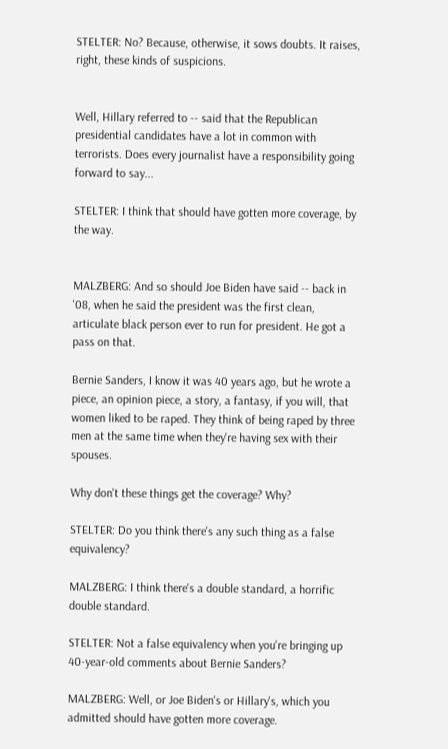STELTER: No? Because, otherwise, it sows doubts. It raises, right, these kinds of suspicions.


Well, Hillary referred to -- said that the Republican presidential candidates have a lot in common with terrorists. Does every journalist have a responsibility going forward to say...

STELTER: I think that should have gotten more coverage, by the way.


MALZBERG: And so should Joe Biden have said -- back in '08, when he said the president was the first clean, articulate black person ever to run for president. He got a pass on that.

Bernie Sanders, I know it was 40 years ago, but he wrote a piece, an opinion piece, a story, a fantasy, if you will, that women liked to be raped. They think of being raped by three men at the same time when they're having sex with their spouses.

Why don't these things get the coverage? Why?

STELTER: Do you think there's any such thing as a false equivalency?

MALZBERG: I think there's a double standard, a horrific double standard.

STELTER: Not a false equivalency when you're bringing up 40-year-old comments about Bernie Sanders?

MALZBERG: Well, or Joe Biden's or Hillary's, which you admitted should have gotten more coverage.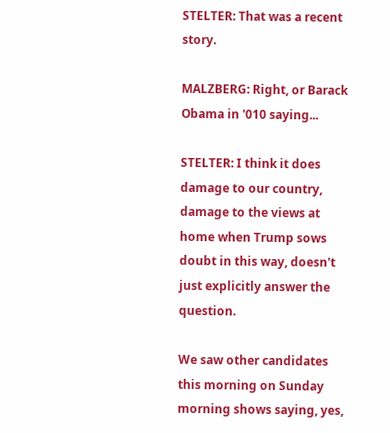STELTER: That was a recent story.

MALZBERG: Right, or Barack Obama in '010 saying...

STELTER: I think it does damage to our country, damage to the views at home when Trump sows doubt in this way, doesn't just explicitly answer the question.

We saw other candidates this morning on Sunday morning shows saying, yes,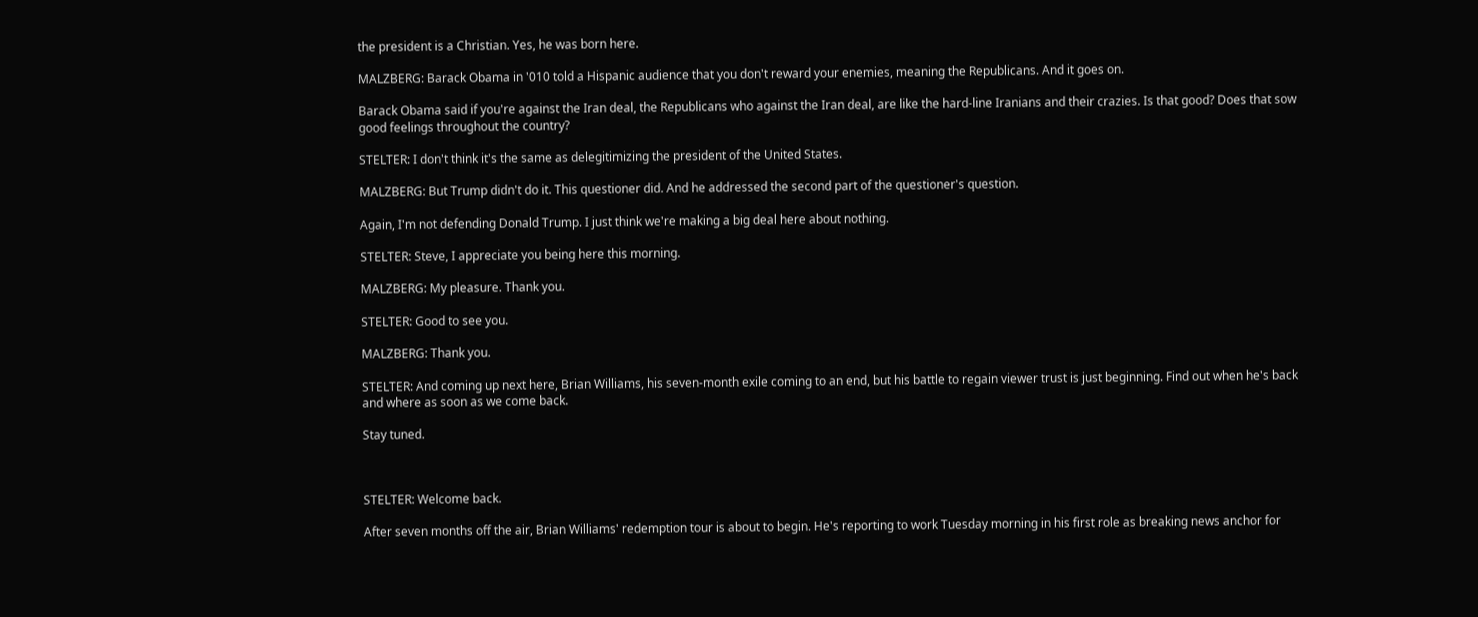the president is a Christian. Yes, he was born here.

MALZBERG: Barack Obama in '010 told a Hispanic audience that you don't reward your enemies, meaning the Republicans. And it goes on.

Barack Obama said if you're against the Iran deal, the Republicans who against the Iran deal, are like the hard-line Iranians and their crazies. Is that good? Does that sow good feelings throughout the country?

STELTER: I don't think it's the same as delegitimizing the president of the United States.

MALZBERG: But Trump didn't do it. This questioner did. And he addressed the second part of the questioner's question.

Again, I'm not defending Donald Trump. I just think we're making a big deal here about nothing.

STELTER: Steve, I appreciate you being here this morning.

MALZBERG: My pleasure. Thank you.

STELTER: Good to see you.

MALZBERG: Thank you.

STELTER: And coming up next here, Brian Williams, his seven-month exile coming to an end, but his battle to regain viewer trust is just beginning. Find out when he's back and where as soon as we come back.

Stay tuned.



STELTER: Welcome back.

After seven months off the air, Brian Williams' redemption tour is about to begin. He's reporting to work Tuesday morning in his first role as breaking news anchor for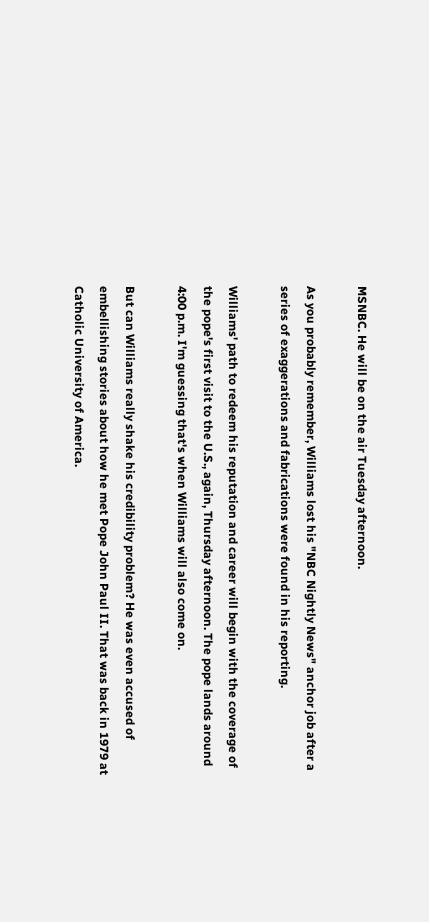MSNBC. He will be on the air Tuesday afternoon.

As you probably remember, Williams lost his "NBC Nightly News" anchor job after a series of exaggerations and fabrications were found in his reporting.

Williams' path to redeem his reputation and career will begin with the coverage of the pope's first visit to the U.S., again, Thursday afternoon. The pope lands around 4:00 p.m. I'm guessing that's when Williams will also come on.

But can Williams really shake his credibility problem? He was even accused of embellishing stories about how he met Pope John Paul II. That was back in 1979 at Catholic University of America.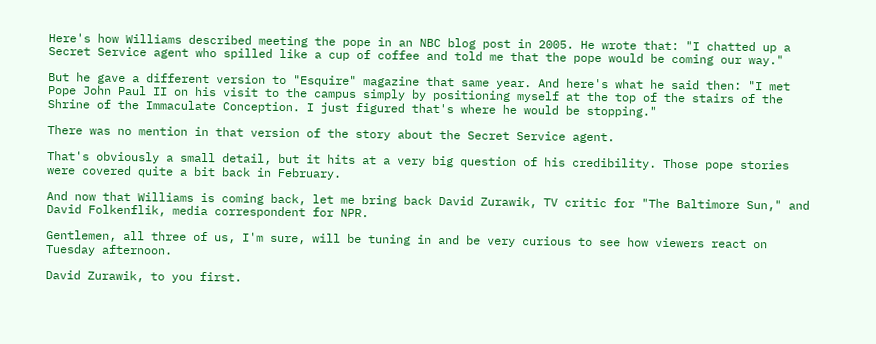Here's how Williams described meeting the pope in an NBC blog post in 2005. He wrote that: "I chatted up a Secret Service agent who spilled like a cup of coffee and told me that the pope would be coming our way."

But he gave a different version to "Esquire" magazine that same year. And here's what he said then: "I met Pope John Paul II on his visit to the campus simply by positioning myself at the top of the stairs of the Shrine of the Immaculate Conception. I just figured that's where he would be stopping."

There was no mention in that version of the story about the Secret Service agent.

That's obviously a small detail, but it hits at a very big question of his credibility. Those pope stories were covered quite a bit back in February.

And now that Williams is coming back, let me bring back David Zurawik, TV critic for "The Baltimore Sun," and David Folkenflik, media correspondent for NPR.

Gentlemen, all three of us, I'm sure, will be tuning in and be very curious to see how viewers react on Tuesday afternoon.

David Zurawik, to you first.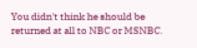You didn't think he should be returned at all to NBC or MSNBC.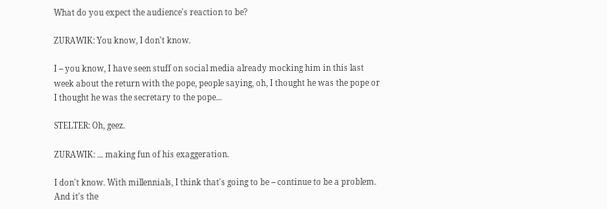What do you expect the audience's reaction to be?

ZURAWIK: You know, I don't know.

I -- you know, I have seen stuff on social media already mocking him in this last week about the return with the pope, people saying, oh, I thought he was the pope or I thought he was the secretary to the pope...

STELTER: Oh, geez.

ZURAWIK: ... making fun of his exaggeration.

I don't know. With millennials, I think that's going to be -- continue to be a problem. And it's the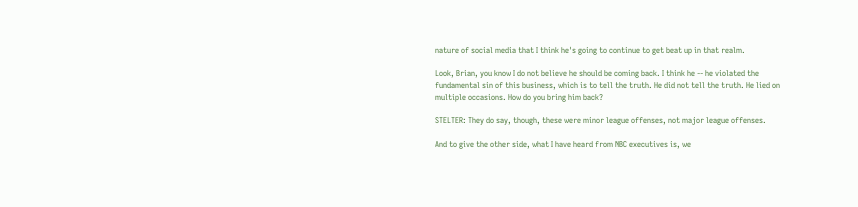nature of social media that I think he's going to continue to get beat up in that realm.

Look, Brian, you know I do not believe he should be coming back. I think he -- he violated the fundamental sin of this business, which is to tell the truth. He did not tell the truth. He lied on multiple occasions. How do you bring him back?

STELTER: They do say, though, these were minor league offenses, not major league offenses.

And to give the other side, what I have heard from NBC executives is, we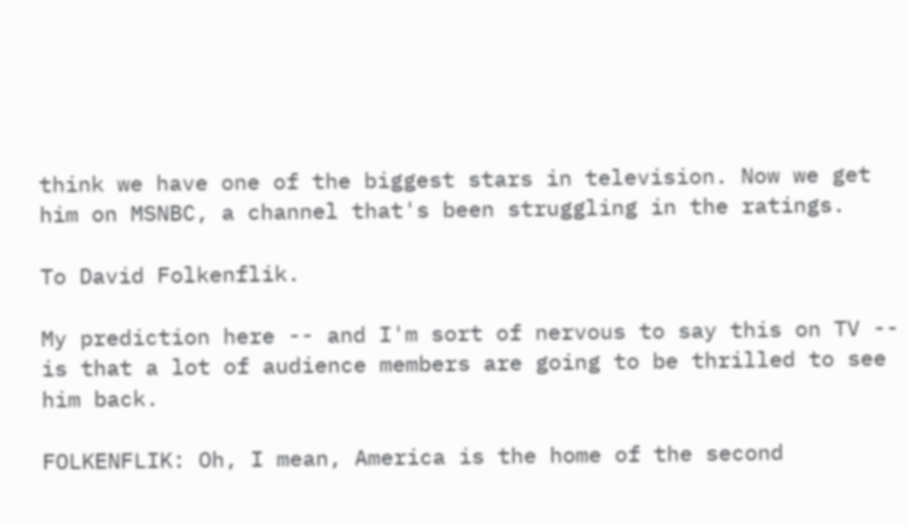think we have one of the biggest stars in television. Now we get him on MSNBC, a channel that's been struggling in the ratings.

To David Folkenflik.

My prediction here -- and I'm sort of nervous to say this on TV -- is that a lot of audience members are going to be thrilled to see him back.

FOLKENFLIK: Oh, I mean, America is the home of the second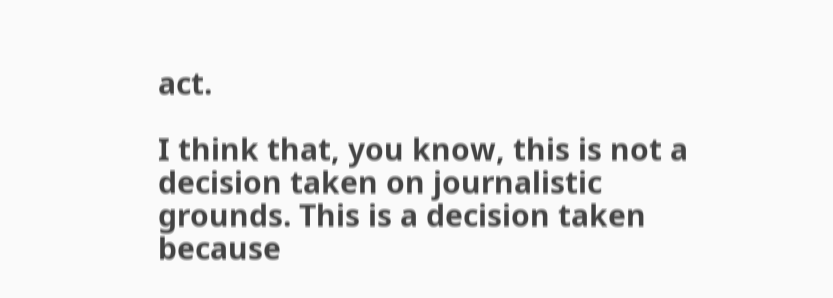act.

I think that, you know, this is not a decision taken on journalistic grounds. This is a decision taken because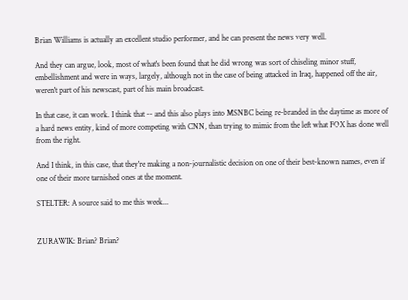Brian Williams is actually an excellent studio performer, and he can present the news very well.

And they can argue, look, most of what's been found that he did wrong was sort of chiseling minor stuff, embellishment and were in ways, largely, although not in the case of being attacked in Iraq, happened off the air, weren't part of his newscast, part of his main broadcast.

In that case, it can work. I think that -- and this also plays into MSNBC being re-branded in the daytime as more of a hard news entity, kind of more competing with CNN, than trying to mimic from the left what FOX has done well from the right.

And I think, in this case, that they're making a non-journalistic decision on one of their best-known names, even if one of their more tarnished ones at the moment.

STELTER: A source said to me this week...


ZURAWIK: Brian? Brian?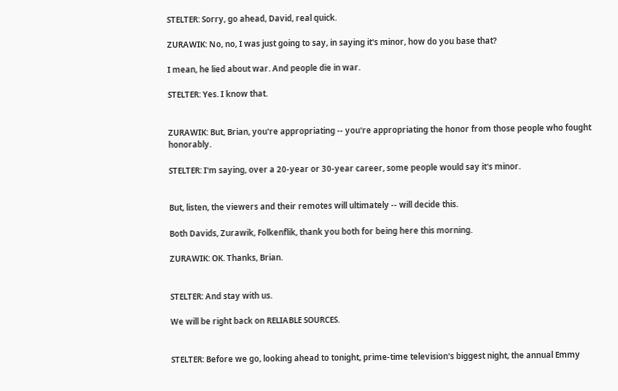STELTER: Sorry, go ahead, David, real quick.

ZURAWIK: No, no, I was just going to say, in saying it's minor, how do you base that?

I mean, he lied about war. And people die in war.

STELTER: Yes. I know that.


ZURAWIK: But, Brian, you're appropriating -- you're appropriating the honor from those people who fought honorably.

STELTER: I'm saying, over a 20-year or 30-year career, some people would say it's minor.


But, listen, the viewers and their remotes will ultimately -- will decide this.

Both Davids, Zurawik, Folkenflik, thank you both for being here this morning.

ZURAWIK: OK. Thanks, Brian.


STELTER: And stay with us.

We will be right back on RELIABLE SOURCES.


STELTER: Before we go, looking ahead to tonight, prime-time television's biggest night, the annual Emmy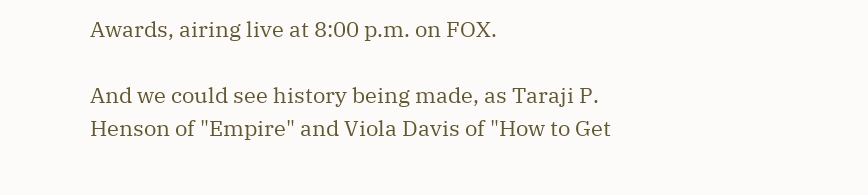Awards, airing live at 8:00 p.m. on FOX.

And we could see history being made, as Taraji P. Henson of "Empire" and Viola Davis of "How to Get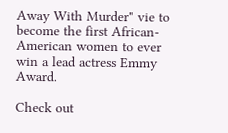Away With Murder" vie to become the first African-American women to ever win a lead actress Emmy Award.

Check out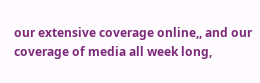our extensive coverage online,, and our coverage of media all week long,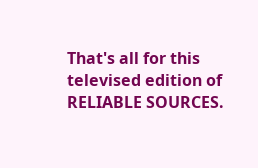That's all for this televised edition of RELIABLE SOURCES.